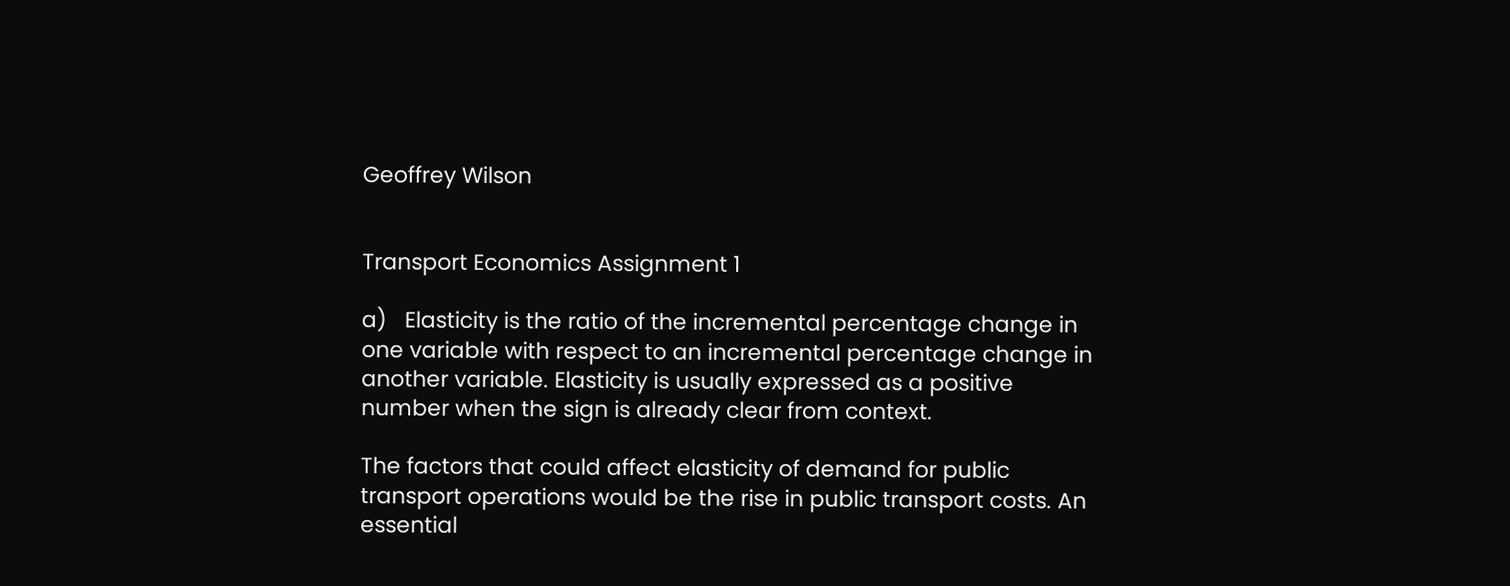Geoffrey Wilson


Transport Economics Assignment 1

a)   Elasticity is the ratio of the incremental percentage change in one variable with respect to an incremental percentage change in another variable. Elasticity is usually expressed as a positive number when the sign is already clear from context.

The factors that could affect elasticity of demand for public transport operations would be the rise in public transport costs. An essential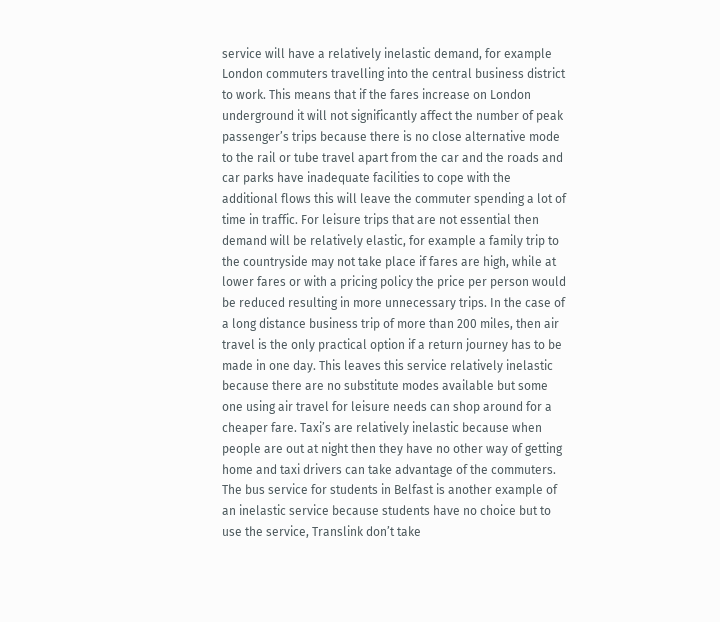service will have a relatively inelastic demand, for example London commuters travelling into the central business district to work. This means that if the fares increase on London underground it will not significantly affect the number of peak passenger’s trips because there is no close alternative mode to the rail or tube travel apart from the car and the roads and car parks have inadequate facilities to cope with the additional flows this will leave the commuter spending a lot of time in traffic. For leisure trips that are not essential then demand will be relatively elastic, for example a family trip to the countryside may not take place if fares are high, while at lower fares or with a pricing policy the price per person would be reduced resulting in more unnecessary trips. In the case of a long distance business trip of more than 200 miles, then air travel is the only practical option if a return journey has to be made in one day. This leaves this service relatively inelastic because there are no substitute modes available but some one using air travel for leisure needs can shop around for a cheaper fare. Taxi’s are relatively inelastic because when people are out at night then they have no other way of getting home and taxi drivers can take advantage of the commuters. The bus service for students in Belfast is another example of an inelastic service because students have no choice but to use the service, Translink don’t take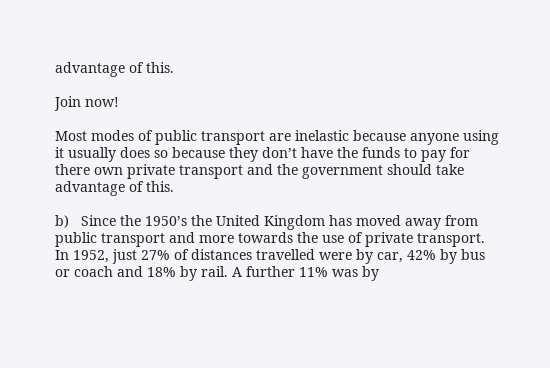advantage of this.

Join now!

Most modes of public transport are inelastic because anyone using it usually does so because they don’t have the funds to pay for there own private transport and the government should take advantage of this.

b)   Since the 1950’s the United Kingdom has moved away from public transport and more towards the use of private transport. In 1952, just 27% of distances travelled were by car, 42% by bus or coach and 18% by rail. A further 11% was by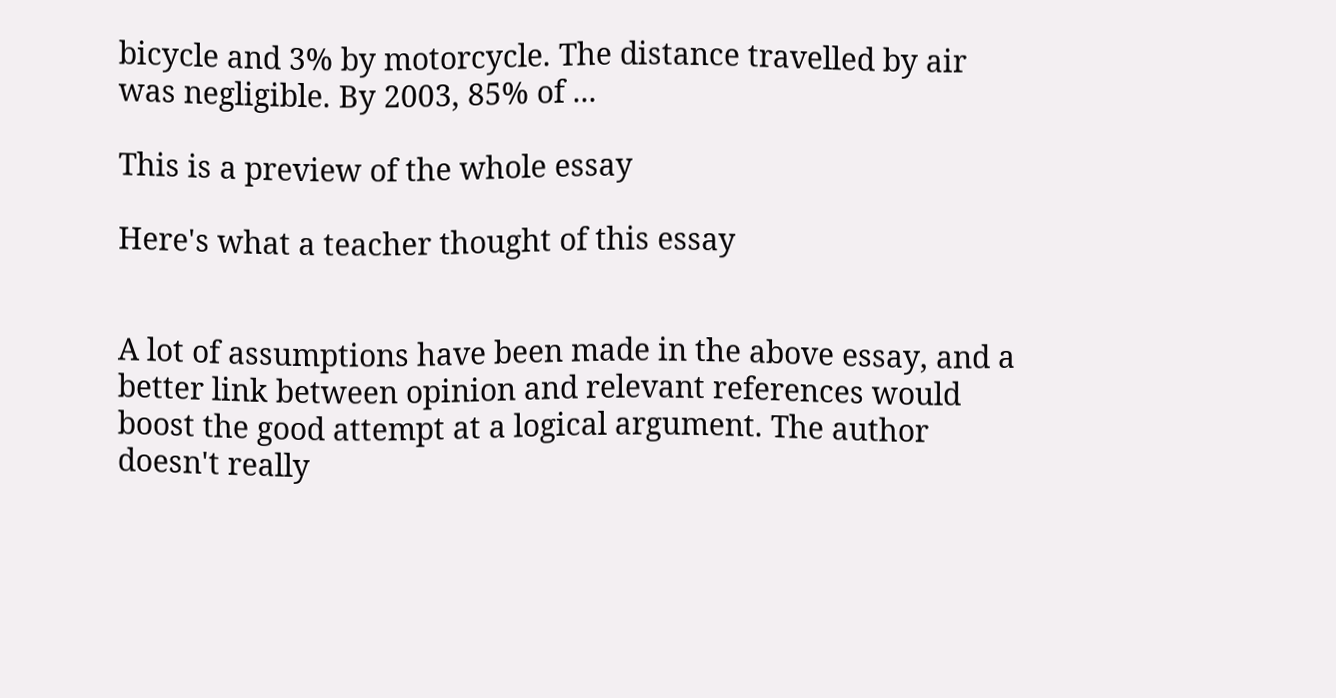bicycle and 3% by motorcycle. The distance travelled by air was negligible. By 2003, 85% of ...

This is a preview of the whole essay

Here's what a teacher thought of this essay


A lot of assumptions have been made in the above essay, and a better link between opinion and relevant references would boost the good attempt at a logical argument. The author doesn't really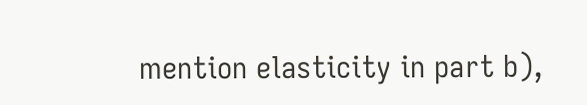mention elasticity in part b),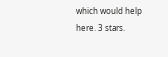which would help here. 3 stars.